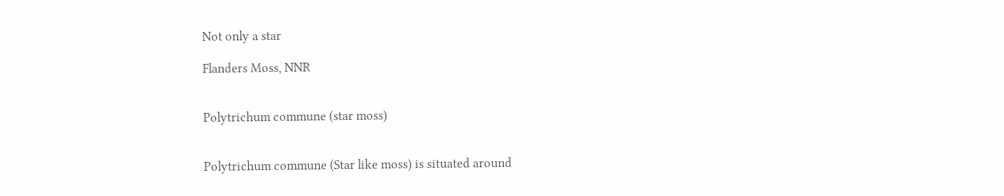Not only a star

Flanders Moss, NNR


Polytrichum commune (star moss)


Polytrichum commune (Star like moss) is situated around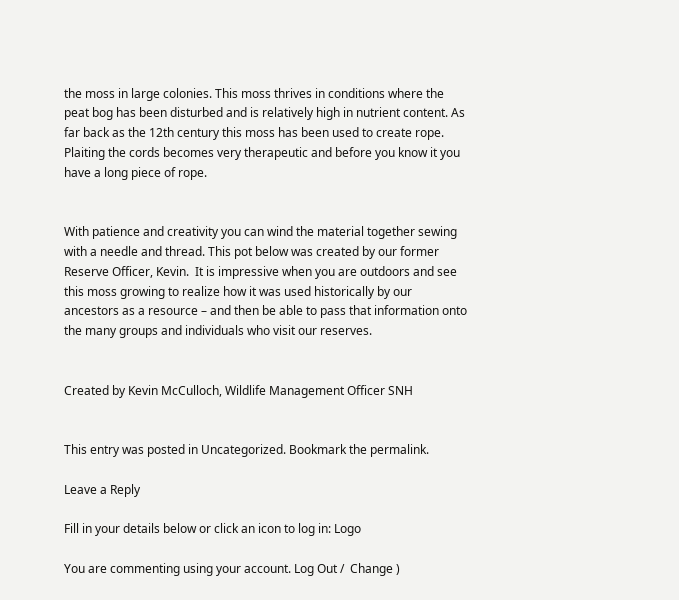the moss in large colonies. This moss thrives in conditions where the peat bog has been disturbed and is relatively high in nutrient content. As far back as the 12th century this moss has been used to create rope. Plaiting the cords becomes very therapeutic and before you know it you have a long piece of rope.


With patience and creativity you can wind the material together sewing with a needle and thread. This pot below was created by our former Reserve Officer, Kevin.  It is impressive when you are outdoors and see this moss growing to realize how it was used historically by our ancestors as a resource – and then be able to pass that information onto the many groups and individuals who visit our reserves.


Created by Kevin McCulloch, Wildlife Management Officer SNH


This entry was posted in Uncategorized. Bookmark the permalink.

Leave a Reply

Fill in your details below or click an icon to log in: Logo

You are commenting using your account. Log Out /  Change )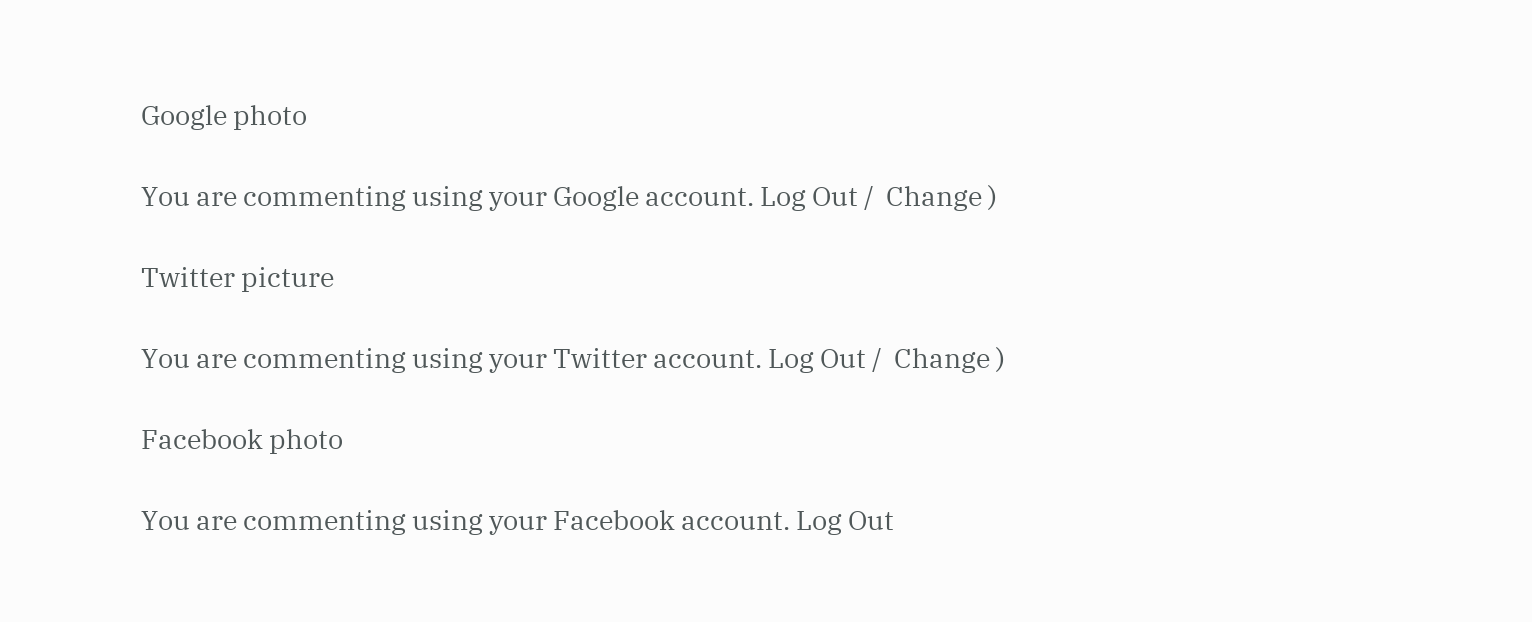Google photo

You are commenting using your Google account. Log Out /  Change )

Twitter picture

You are commenting using your Twitter account. Log Out /  Change )

Facebook photo

You are commenting using your Facebook account. Log Out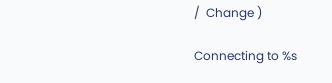/  Change )

Connecting to %s